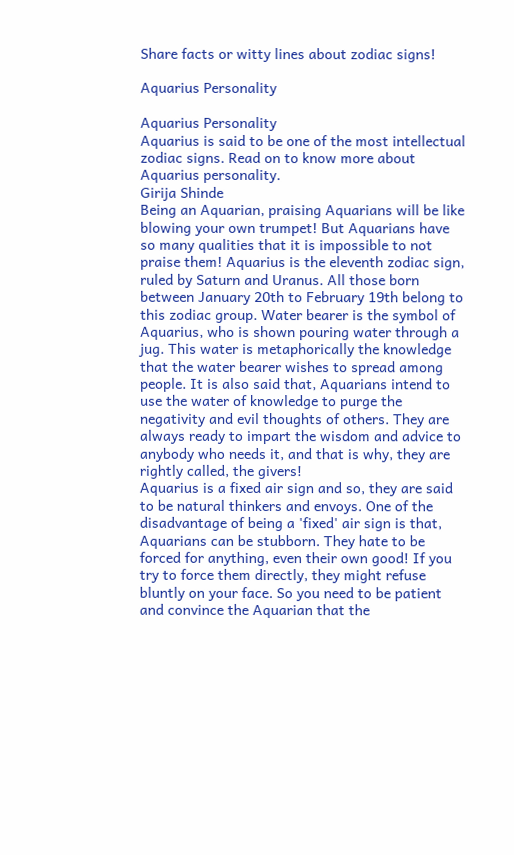Share facts or witty lines about zodiac signs!

Aquarius Personality

Aquarius Personality
Aquarius is said to be one of the most intellectual zodiac signs. Read on to know more about Aquarius personality.
Girija Shinde
Being an Aquarian, praising Aquarians will be like blowing your own trumpet! But Aquarians have so many qualities that it is impossible to not praise them! Aquarius is the eleventh zodiac sign, ruled by Saturn and Uranus. All those born between January 20th to February 19th belong to this zodiac group. Water bearer is the symbol of Aquarius, who is shown pouring water through a jug. This water is metaphorically the knowledge that the water bearer wishes to spread among people. It is also said that, Aquarians intend to use the water of knowledge to purge the negativity and evil thoughts of others. They are always ready to impart the wisdom and advice to anybody who needs it, and that is why, they are rightly called, the givers!
Aquarius is a fixed air sign and so, they are said to be natural thinkers and envoys. One of the disadvantage of being a 'fixed' air sign is that, Aquarians can be stubborn. They hate to be forced for anything, even their own good! If you try to force them directly, they might refuse bluntly on your face. So you need to be patient and convince the Aquarian that the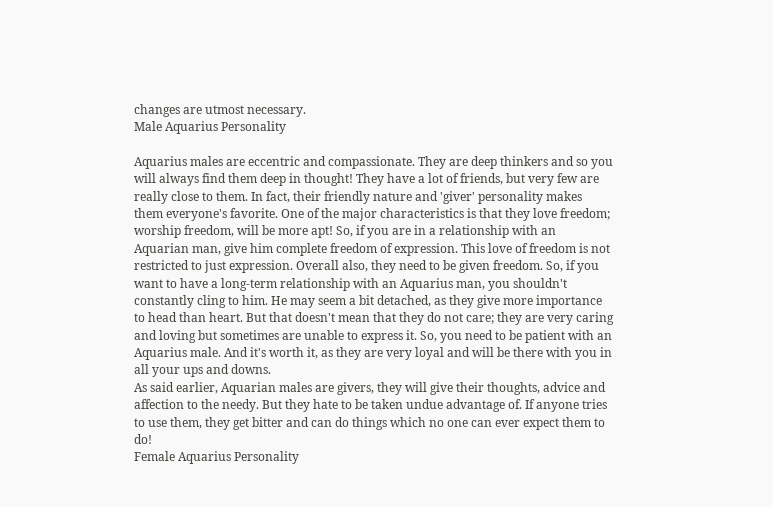changes are utmost necessary.
Male Aquarius Personality

Aquarius males are eccentric and compassionate. They are deep thinkers and so you will always find them deep in thought! They have a lot of friends, but very few are really close to them. In fact, their friendly nature and 'giver' personality makes them everyone's favorite. One of the major characteristics is that they love freedom; worship freedom, will be more apt! So, if you are in a relationship with an Aquarian man, give him complete freedom of expression. This love of freedom is not restricted to just expression. Overall also, they need to be given freedom. So, if you want to have a long-term relationship with an Aquarius man, you shouldn't constantly cling to him. He may seem a bit detached, as they give more importance to head than heart. But that doesn't mean that they do not care; they are very caring and loving but sometimes are unable to express it. So, you need to be patient with an Aquarius male. And it's worth it, as they are very loyal and will be there with you in all your ups and downs.
As said earlier, Aquarian males are givers, they will give their thoughts, advice and affection to the needy. But they hate to be taken undue advantage of. If anyone tries to use them, they get bitter and can do things which no one can ever expect them to do!
Female Aquarius Personality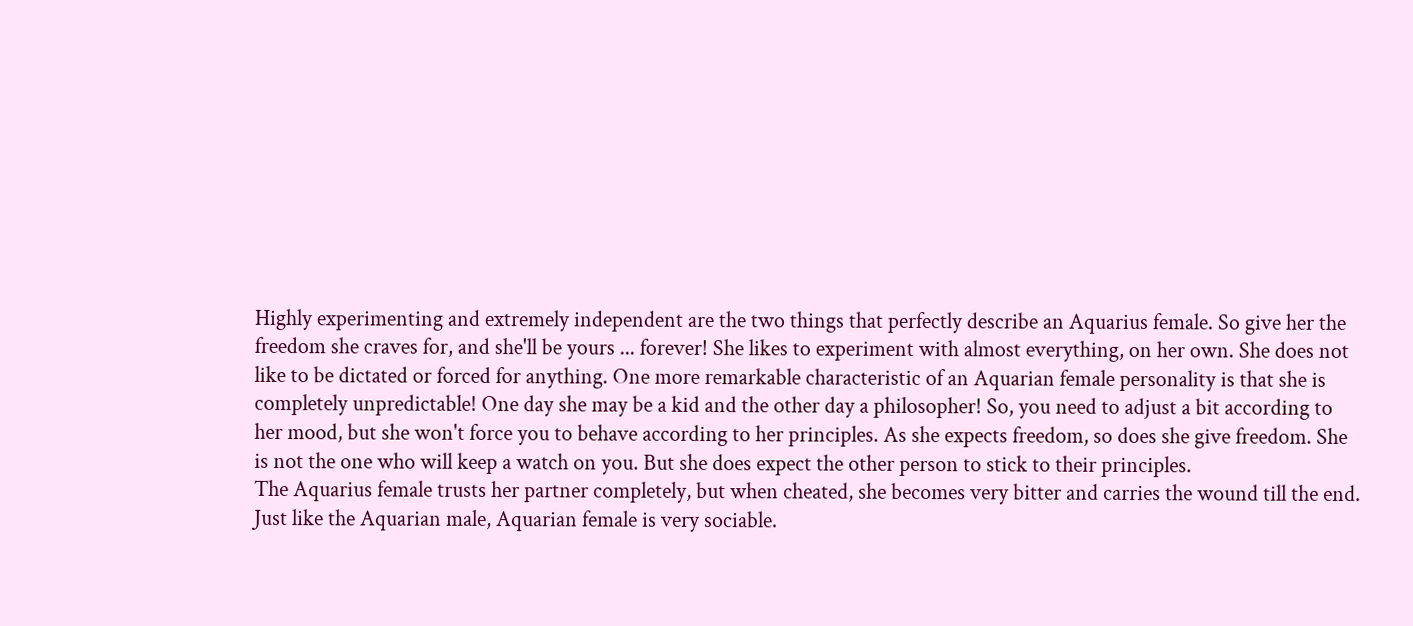Highly experimenting and extremely independent are the two things that perfectly describe an Aquarius female. So give her the freedom she craves for, and she'll be yours ... forever! She likes to experiment with almost everything, on her own. She does not like to be dictated or forced for anything. One more remarkable characteristic of an Aquarian female personality is that she is completely unpredictable! One day she may be a kid and the other day a philosopher! So, you need to adjust a bit according to her mood, but she won't force you to behave according to her principles. As she expects freedom, so does she give freedom. She is not the one who will keep a watch on you. But she does expect the other person to stick to their principles.
The Aquarius female trusts her partner completely, but when cheated, she becomes very bitter and carries the wound till the end. Just like the Aquarian male, Aquarian female is very sociable.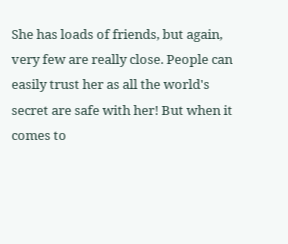She has loads of friends, but again, very few are really close. People can easily trust her as all the world's secret are safe with her! But when it comes to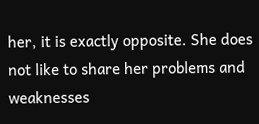her, it is exactly opposite. She does not like to share her problems and weaknesses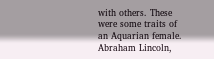with others. These were some traits of an Aquarian female.
Abraham Lincoln,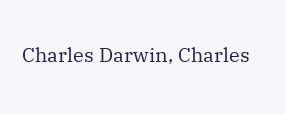Charles Darwin, Charles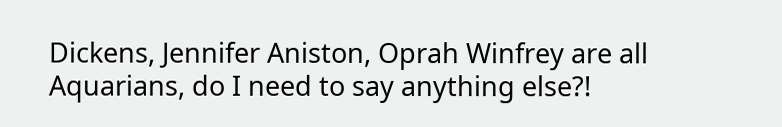Dickens, Jennifer Aniston, Oprah Winfrey are all Aquarians, do I need to say anything else?!